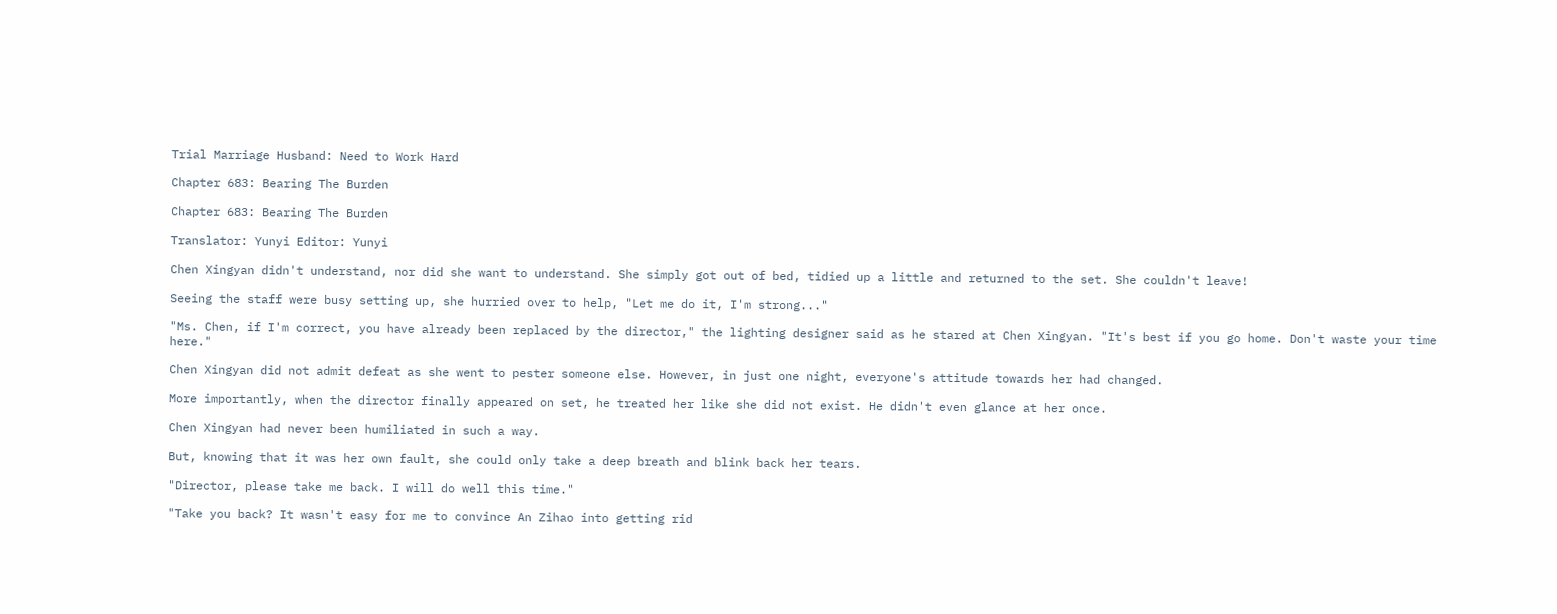Trial Marriage Husband: Need to Work Hard

Chapter 683: Bearing The Burden

Chapter 683: Bearing The Burden

Translator: Yunyi Editor: Yunyi

Chen Xingyan didn't understand, nor did she want to understand. She simply got out of bed, tidied up a little and returned to the set. She couldn't leave!

Seeing the staff were busy setting up, she hurried over to help, "Let me do it, I'm strong..."

"Ms. Chen, if I'm correct, you have already been replaced by the director," the lighting designer said as he stared at Chen Xingyan. "It's best if you go home. Don't waste your time here."

Chen Xingyan did not admit defeat as she went to pester someone else. However, in just one night, everyone's attitude towards her had changed.

More importantly, when the director finally appeared on set, he treated her like she did not exist. He didn't even glance at her once.

Chen Xingyan had never been humiliated in such a way.

But, knowing that it was her own fault, she could only take a deep breath and blink back her tears.

"Director, please take me back. I will do well this time."

"Take you back? It wasn't easy for me to convince An Zihao into getting rid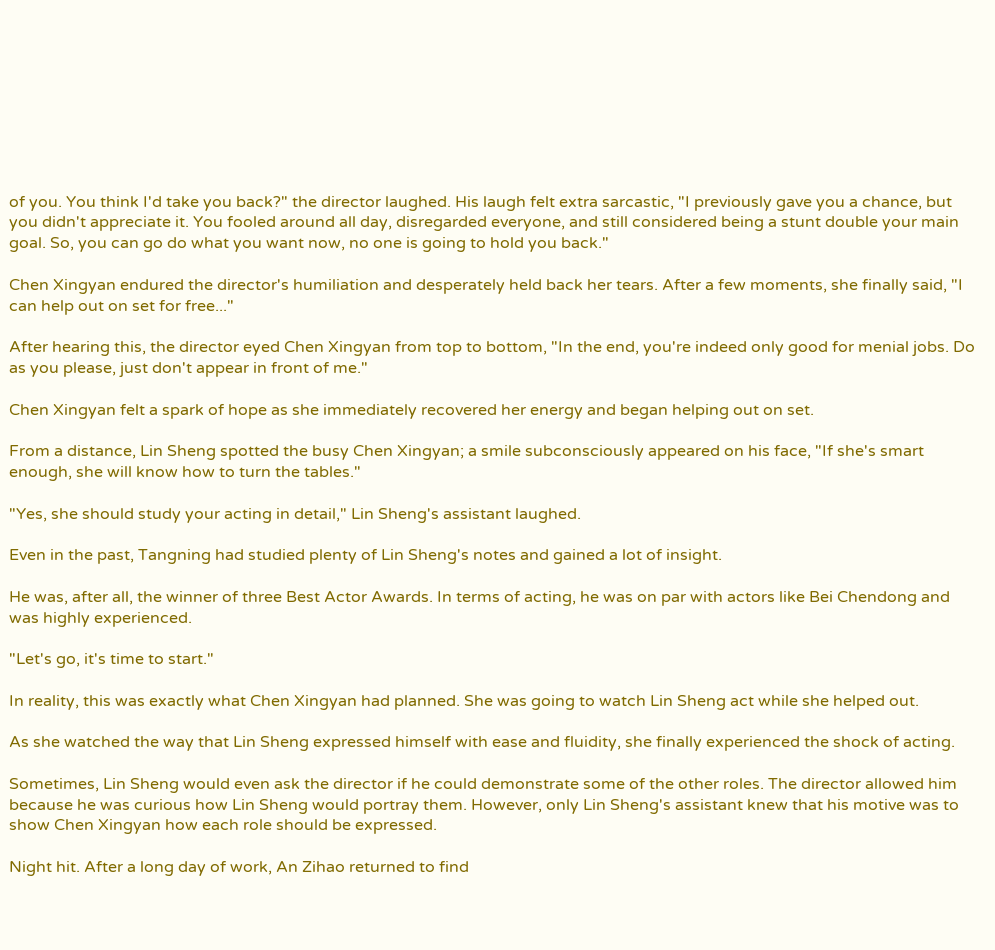of you. You think I'd take you back?" the director laughed. His laugh felt extra sarcastic, "I previously gave you a chance, but you didn't appreciate it. You fooled around all day, disregarded everyone, and still considered being a stunt double your main goal. So, you can go do what you want now, no one is going to hold you back."

Chen Xingyan endured the director's humiliation and desperately held back her tears. After a few moments, she finally said, "I can help out on set for free..."

After hearing this, the director eyed Chen Xingyan from top to bottom, "In the end, you're indeed only good for menial jobs. Do as you please, just don't appear in front of me."

Chen Xingyan felt a spark of hope as she immediately recovered her energy and began helping out on set.

From a distance, Lin Sheng spotted the busy Chen Xingyan; a smile subconsciously appeared on his face, "If she's smart enough, she will know how to turn the tables."

"Yes, she should study your acting in detail," Lin Sheng's assistant laughed.

Even in the past, Tangning had studied plenty of Lin Sheng's notes and gained a lot of insight.

He was, after all, the winner of three Best Actor Awards. In terms of acting, he was on par with actors like Bei Chendong and was highly experienced.

"Let's go, it's time to start."

In reality, this was exactly what Chen Xingyan had planned. She was going to watch Lin Sheng act while she helped out.

As she watched the way that Lin Sheng expressed himself with ease and fluidity, she finally experienced the shock of acting.

Sometimes, Lin Sheng would even ask the director if he could demonstrate some of the other roles. The director allowed him because he was curious how Lin Sheng would portray them. However, only Lin Sheng's assistant knew that his motive was to show Chen Xingyan how each role should be expressed.

Night hit. After a long day of work, An Zihao returned to find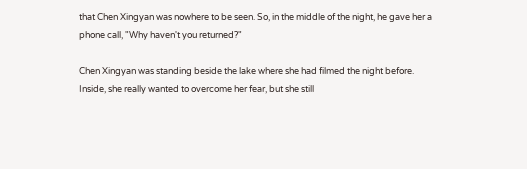that Chen Xingyan was nowhere to be seen. So, in the middle of the night, he gave her a phone call, "Why haven't you returned?"

Chen Xingyan was standing beside the lake where she had filmed the night before. Inside, she really wanted to overcome her fear, but she still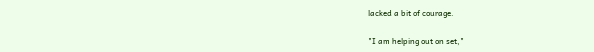lacked a bit of courage.

"I am helping out on set,"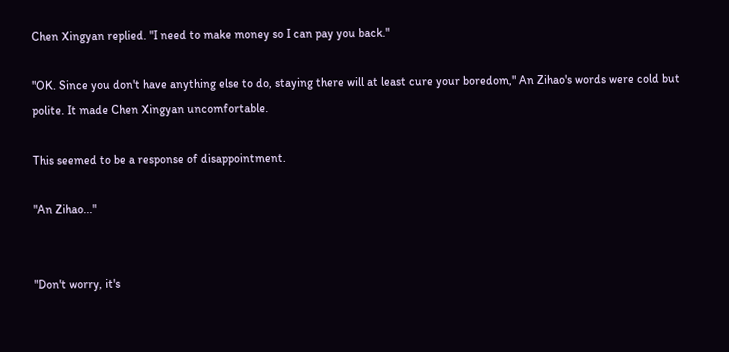Chen Xingyan replied. "I need to make money so I can pay you back."

"OK. Since you don't have anything else to do, staying there will at least cure your boredom," An Zihao's words were cold but polite. It made Chen Xingyan uncomfortable.

This seemed to be a response of disappointment.

"An Zihao..."


"Don't worry, it's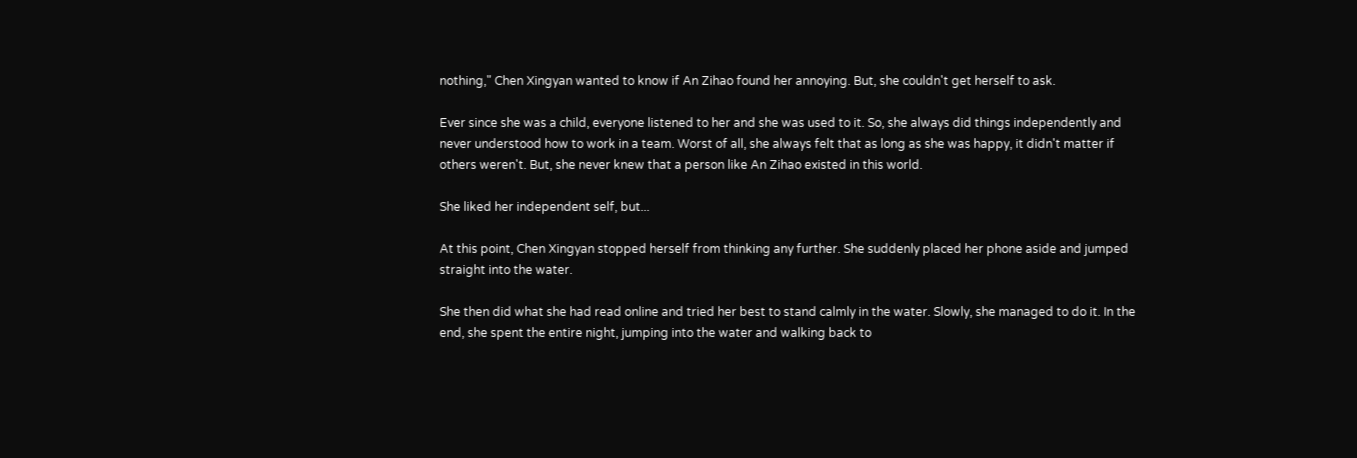nothing," Chen Xingyan wanted to know if An Zihao found her annoying. But, she couldn't get herself to ask.

Ever since she was a child, everyone listened to her and she was used to it. So, she always did things independently and never understood how to work in a team. Worst of all, she always felt that as long as she was happy, it didn't matter if others weren't. But, she never knew that a person like An Zihao existed in this world.

She liked her independent self, but...

At this point, Chen Xingyan stopped herself from thinking any further. She suddenly placed her phone aside and jumped straight into the water.

She then did what she had read online and tried her best to stand calmly in the water. Slowly, she managed to do it. In the end, she spent the entire night, jumping into the water and walking back to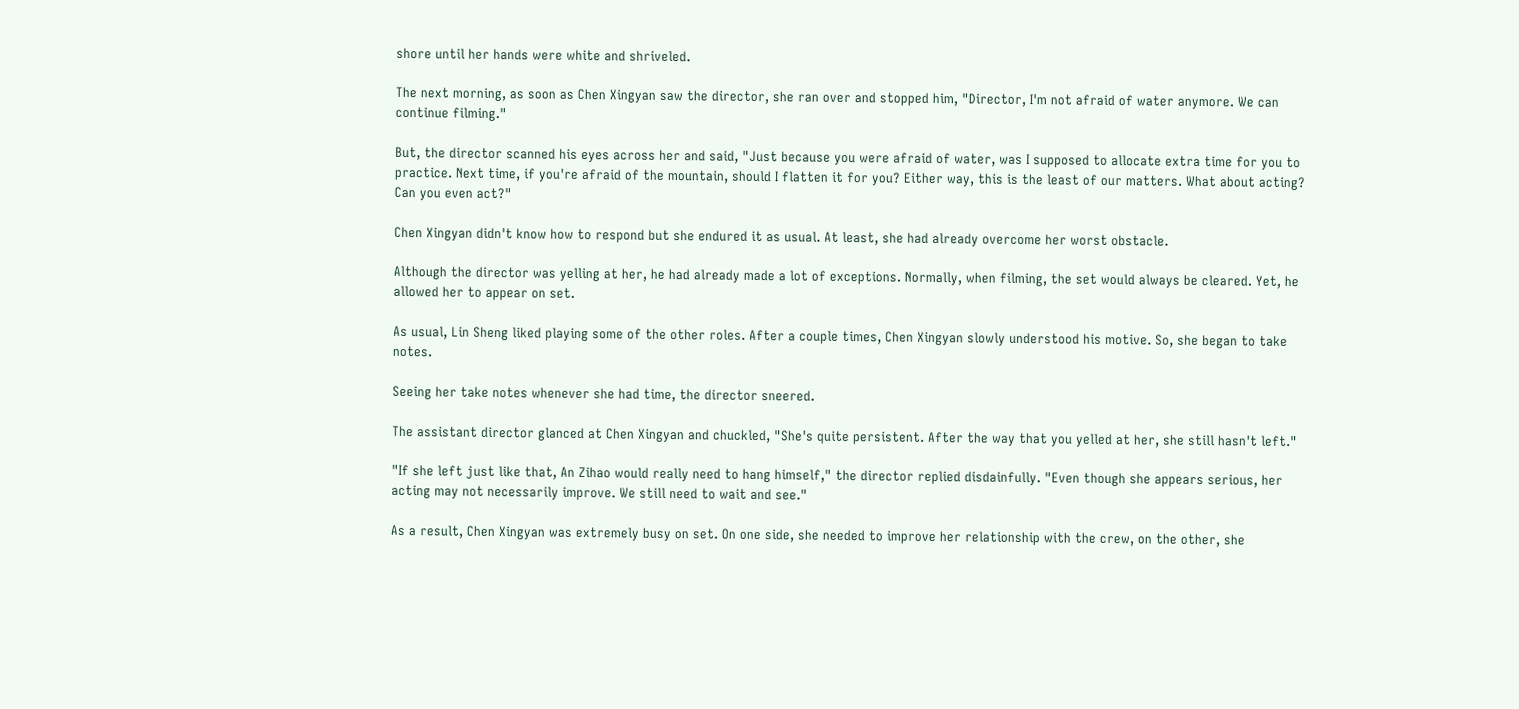shore until her hands were white and shriveled.

The next morning, as soon as Chen Xingyan saw the director, she ran over and stopped him, "Director, I'm not afraid of water anymore. We can continue filming."

But, the director scanned his eyes across her and said, "Just because you were afraid of water, was I supposed to allocate extra time for you to practice. Next time, if you're afraid of the mountain, should I flatten it for you? Either way, this is the least of our matters. What about acting? Can you even act?"

Chen Xingyan didn't know how to respond but she endured it as usual. At least, she had already overcome her worst obstacle.

Although the director was yelling at her, he had already made a lot of exceptions. Normally, when filming, the set would always be cleared. Yet, he allowed her to appear on set.

As usual, Lin Sheng liked playing some of the other roles. After a couple times, Chen Xingyan slowly understood his motive. So, she began to take notes.

Seeing her take notes whenever she had time, the director sneered.

The assistant director glanced at Chen Xingyan and chuckled, "She's quite persistent. After the way that you yelled at her, she still hasn't left."

"If she left just like that, An Zihao would really need to hang himself," the director replied disdainfully. "Even though she appears serious, her acting may not necessarily improve. We still need to wait and see."

As a result, Chen Xingyan was extremely busy on set. On one side, she needed to improve her relationship with the crew, on the other, she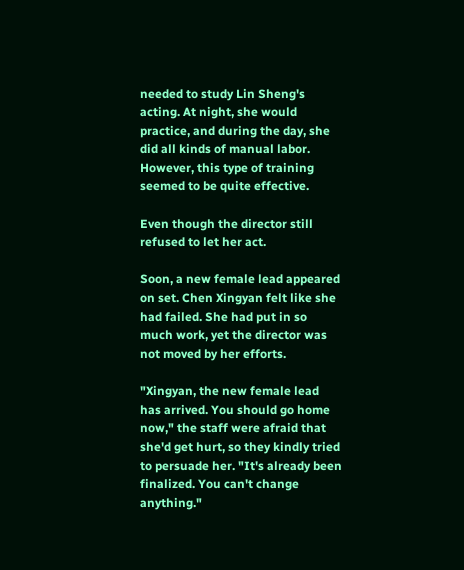needed to study Lin Sheng's acting. At night, she would practice, and during the day, she did all kinds of manual labor. However, this type of training seemed to be quite effective.

Even though the director still refused to let her act.

Soon, a new female lead appeared on set. Chen Xingyan felt like she had failed. She had put in so much work, yet the director was not moved by her efforts.

"Xingyan, the new female lead has arrived. You should go home now," the staff were afraid that she'd get hurt, so they kindly tried to persuade her. "It's already been finalized. You can't change anything."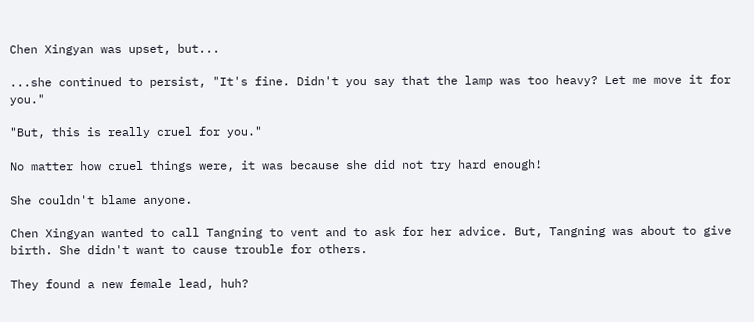Chen Xingyan was upset, but...

...she continued to persist, "It's fine. Didn't you say that the lamp was too heavy? Let me move it for you."

"But, this is really cruel for you."

No matter how cruel things were, it was because she did not try hard enough!

She couldn't blame anyone.

Chen Xingyan wanted to call Tangning to vent and to ask for her advice. But, Tangning was about to give birth. She didn't want to cause trouble for others.

They found a new female lead, huh?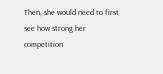Then, she would need to first see how strong her competition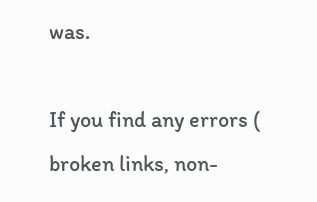was.

If you find any errors ( broken links, non-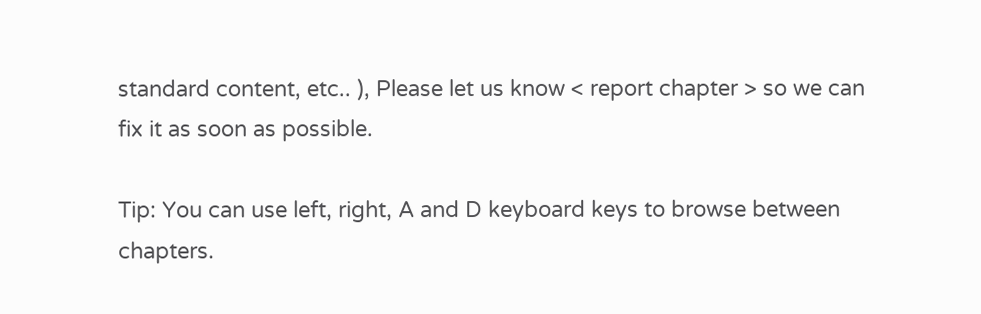standard content, etc.. ), Please let us know < report chapter > so we can fix it as soon as possible.

Tip: You can use left, right, A and D keyboard keys to browse between chapters.